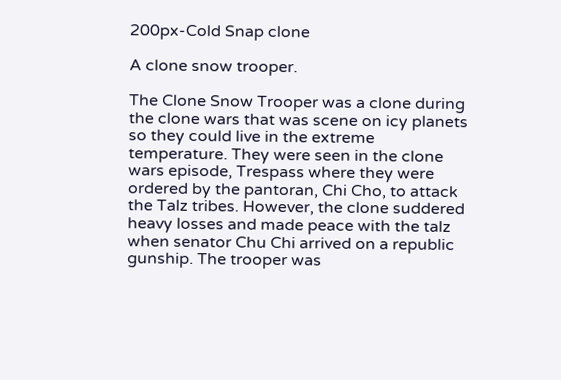200px-Cold Snap clone

A clone snow trooper.

The Clone Snow Trooper was a clone during the clone wars that was scene on icy planets so they could live in the extreme temperature. They were seen in the clone wars episode, Trespass where they were ordered by the pantoran, Chi Cho, to attack the Talz tribes. However, the clone suddered heavy losses and made peace with the talz when senator Chu Chi arrived on a republic gunship. The trooper was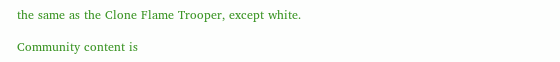the same as the Clone Flame Trooper, except white.

Community content is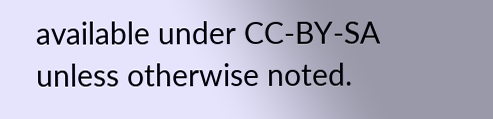available under CC-BY-SA unless otherwise noted.